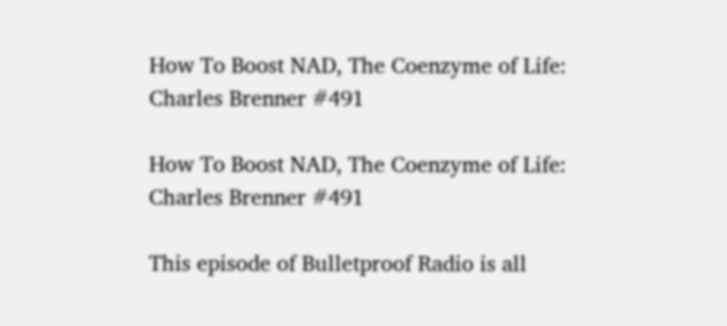How To Boost NAD, The Coenzyme of Life: Charles Brenner #491

How To Boost NAD, The Coenzyme of Life: Charles Brenner #491

This episode of Bulletproof Radio is all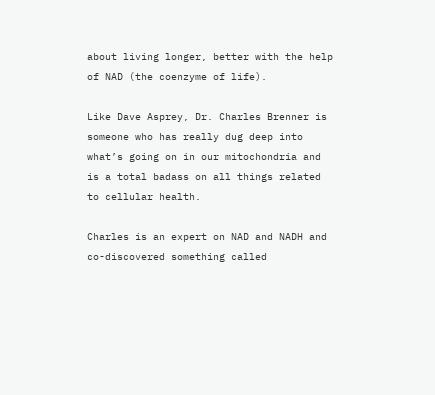about living longer, better with the help of NAD (the coenzyme of life).

Like Dave Asprey, Dr. Charles Brenner is someone who has really dug deep into what’s going on in our mitochondria and is a total badass on all things related to cellular health.

Charles is an expert on NAD and NADH and co-discovered something called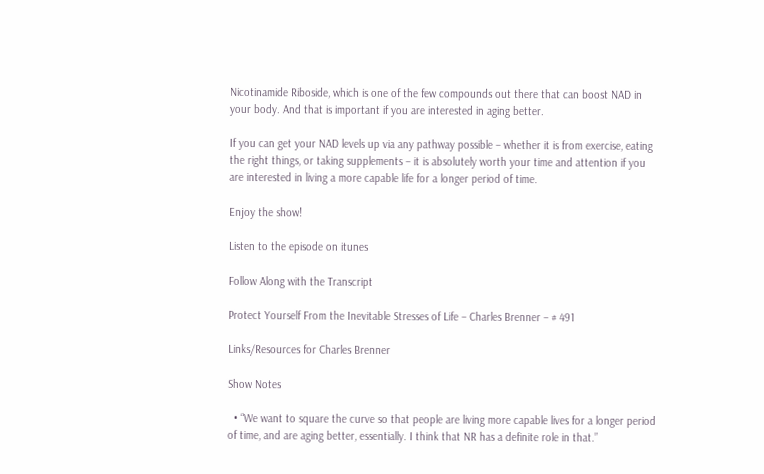Nicotinamide Riboside, which is one of the few compounds out there that can boost NAD in your body. And that is important if you are interested in aging better.

If you can get your NAD levels up via any pathway possible – whether it is from exercise, eating the right things, or taking supplements – it is absolutely worth your time and attention if you are interested in living a more capable life for a longer period of time.

Enjoy the show!

Listen to the episode on itunes

Follow Along with the Transcript

Protect Yourself From the Inevitable Stresses of Life – Charles Brenner – # 491

Links/Resources for Charles Brenner

Show Notes

  • “We want to square the curve so that people are living more capable lives for a longer period of time, and are aging better, essentially. I think that NR has a definite role in that.”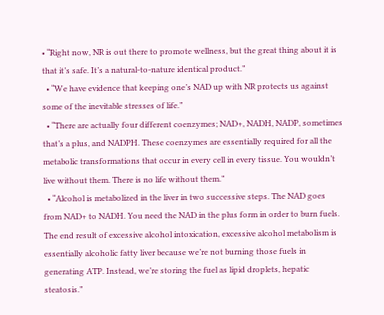• “Right now, NR is out there to promote wellness, but the great thing about it is that it’s safe. It’s a natural-to-nature identical product.”
  • “We have evidence that keeping one’s NAD up with NR protects us against some of the inevitable stresses of life.”
  • “There are actually four different coenzymes; NAD+, NADH, NADP, sometimes that’s a plus, and NADPH. These coenzymes are essentially required for all the metabolic transformations that occur in every cell in every tissue. You wouldn’t live without them. There is no life without them.”
  • “Alcohol is metabolized in the liver in two successive steps. The NAD goes from NAD+ to NADH. You need the NAD in the plus form in order to burn fuels. The end result of excessive alcohol intoxication, excessive alcohol metabolism is essentially alcoholic fatty liver because we’re not burning those fuels in generating ATP. Instead, we’re storing the fuel as lipid droplets, hepatic steatosis.”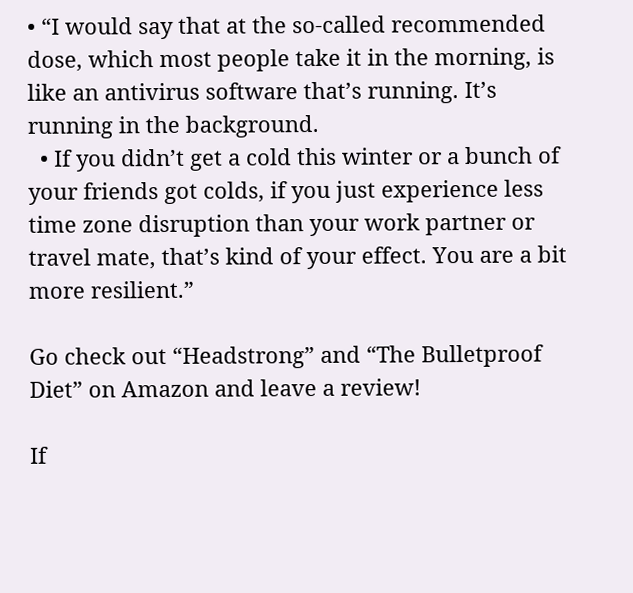• “I would say that at the so-called recommended dose, which most people take it in the morning, is like an antivirus software that’s running. It’s running in the background.
  • If you didn’t get a cold this winter or a bunch of your friends got colds, if you just experience less time zone disruption than your work partner or travel mate, that’s kind of your effect. You are a bit more resilient.”

Go check out “Headstrong” and “The Bulletproof Diet” on Amazon and leave a review!

If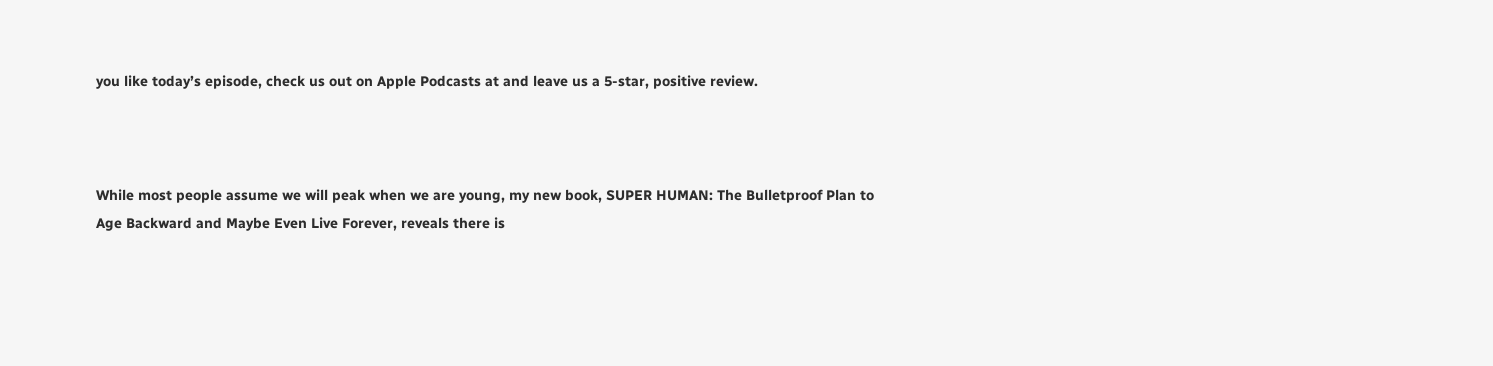you like today’s episode, check us out on Apple Podcasts at and leave us a 5-star, positive review.



While most people assume we will peak when we are young, my new book, SUPER HUMAN: The Bulletproof Plan to Age Backward and Maybe Even Live Forever, reveals there is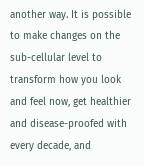another way. It is possible to make changes on the sub-cellular level to transform how you look and feel now, get healthier and disease-proofed with every decade, and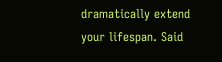dramatically extend your lifespan. Said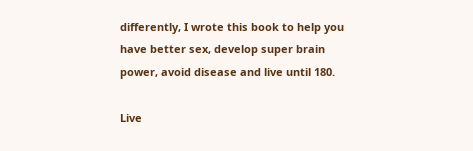differently, I wrote this book to help you have better sex, develop super brain power, avoid disease and live until 180.

Live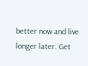better now and live longer later. Get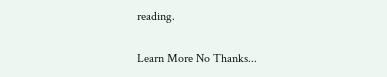reading.

Learn More No Thanks...